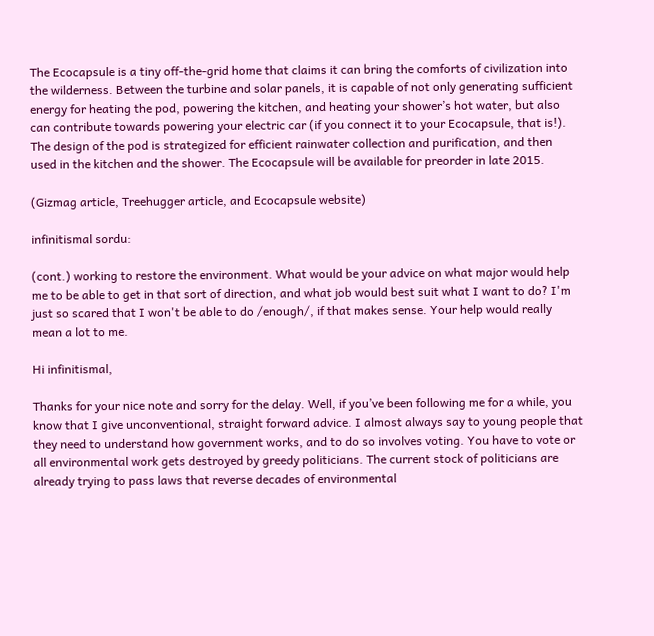The Ecocapsule is a tiny off-the-grid home that claims it can bring the comforts of civilization into the wilderness. Between the turbine and solar panels, it is capable of not only generating sufficient energy for heating the pod, powering the kitchen, and heating your shower’s hot water, but also can contribute towards powering your electric car (if you connect it to your Ecocapsule, that is!). The design of the pod is strategized for efficient rainwater collection and purification, and then used in the kitchen and the shower. The Ecocapsule will be available for preorder in late 2015.

(Gizmag article, Treehugger article, and Ecocapsule website)

infinitismal sordu:

(cont.) working to restore the environment. What would be your advice on what major would help me to be able to get in that sort of direction, and what job would best suit what I want to do? I'm just so scared that I won't be able to do /enough/, if that makes sense. Your help would really mean a lot to me.

Hi infinitismal,

Thanks for your nice note and sorry for the delay. Well, if you’ve been following me for a while, you know that I give unconventional, straight forward advice. I almost always say to young people that they need to understand how government works, and to do so involves voting. You have to vote or all environmental work gets destroyed by greedy politicians. The current stock of politicians are already trying to pass laws that reverse decades of environmental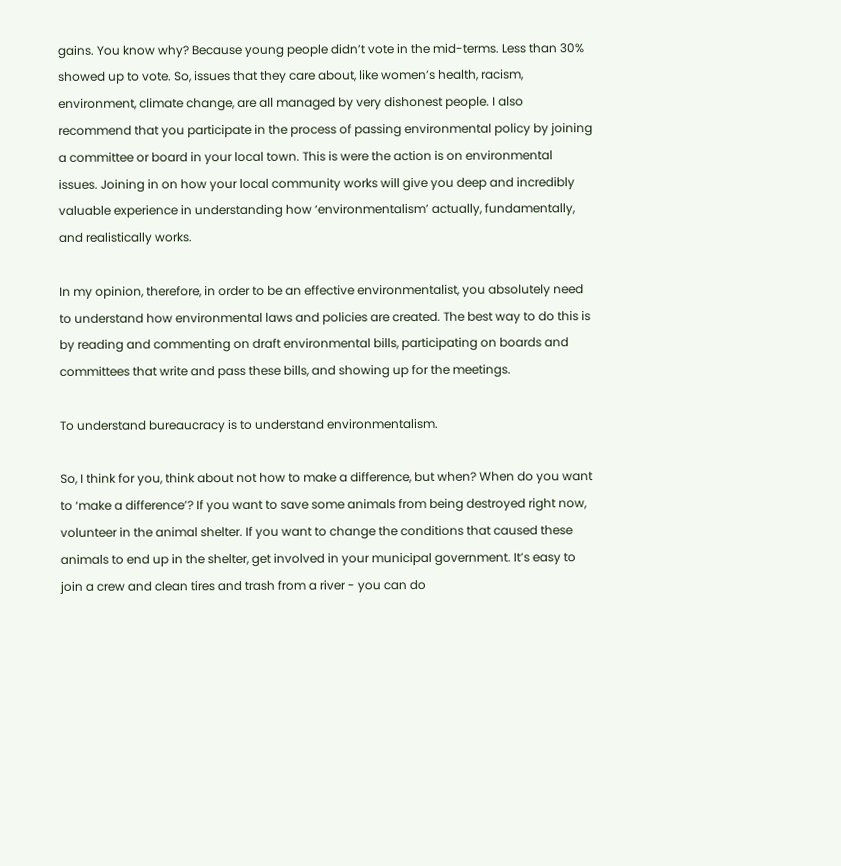gains. You know why? Because young people didn’t vote in the mid-terms. Less than 30% showed up to vote. So, issues that they care about, like women’s health, racism, environment, climate change, are all managed by very dishonest people. I also recommend that you participate in the process of passing environmental policy by joining a committee or board in your local town. This is were the action is on environmental issues. Joining in on how your local community works will give you deep and incredibly valuable experience in understanding how ‘environmentalism’ actually, fundamentally, and realistically works.

In my opinion, therefore, in order to be an effective environmentalist, you absolutely need to understand how environmental laws and policies are created. The best way to do this is by reading and commenting on draft environmental bills, participating on boards and committees that write and pass these bills, and showing up for the meetings.

To understand bureaucracy is to understand environmentalism.

So, I think for you, think about not how to make a difference, but when? When do you want to ‘make a difference’? If you want to save some animals from being destroyed right now, volunteer in the animal shelter. If you want to change the conditions that caused these animals to end up in the shelter, get involved in your municipal government. It’s easy to join a crew and clean tires and trash from a river - you can do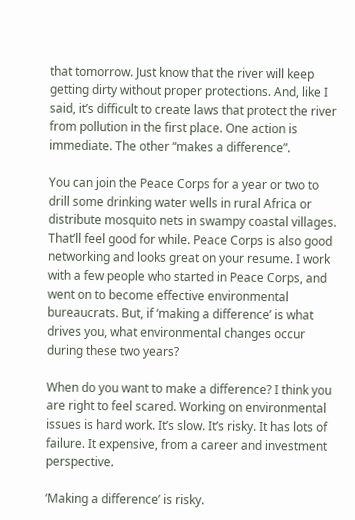that tomorrow. Just know that the river will keep getting dirty without proper protections. And, like I said, it’s difficult to create laws that protect the river from pollution in the first place. One action is immediate. The other “makes a difference”.

You can join the Peace Corps for a year or two to drill some drinking water wells in rural Africa or distribute mosquito nets in swampy coastal villages. That’ll feel good for while. Peace Corps is also good networking and looks great on your resume. I work with a few people who started in Peace Corps, and went on to become effective environmental bureaucrats. But, if ‘making a difference’ is what drives you, what environmental changes occur during these two years?

When do you want to make a difference? I think you are right to feel scared. Working on environmental issues is hard work. It’s slow. It’s risky. It has lots of failure. It expensive, from a career and investment perspective.

‘Making a difference’ is risky.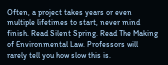Often, a project takes years or even multiple lifetimes to start, never mind finish. Read Silent Spring. Read The Making of Environmental Law. Professors will rarely tell you how slow this is.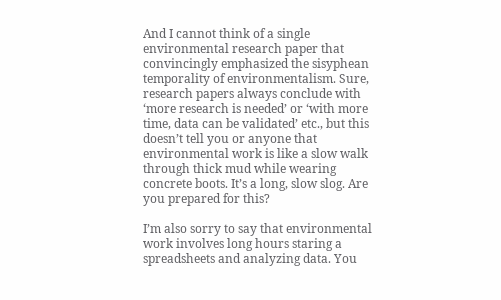And I cannot think of a single environmental research paper that convincingly emphasized the sisyphean temporality of environmentalism. Sure, research papers always conclude with ‘more research is needed’ or ‘with more time, data can be validated’ etc., but this doesn’t tell you or anyone that environmental work is like a slow walk through thick mud while wearing concrete boots. It’s a long, slow slog. Are you prepared for this?

I’m also sorry to say that environmental work involves long hours staring a spreadsheets and analyzing data. You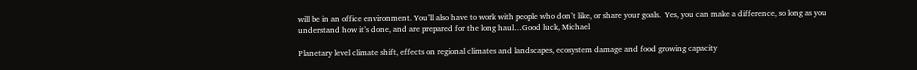will be in an office environment. You’ll also have to work with people who don’t like, or share your goals.  Yes, you can make a difference, so long as you understand how it’s done, and are prepared for the long haul…Good luck, Michael

Planetary level climate shift, effects on regional climates and landscapes, ecosystem damage and food growing capacity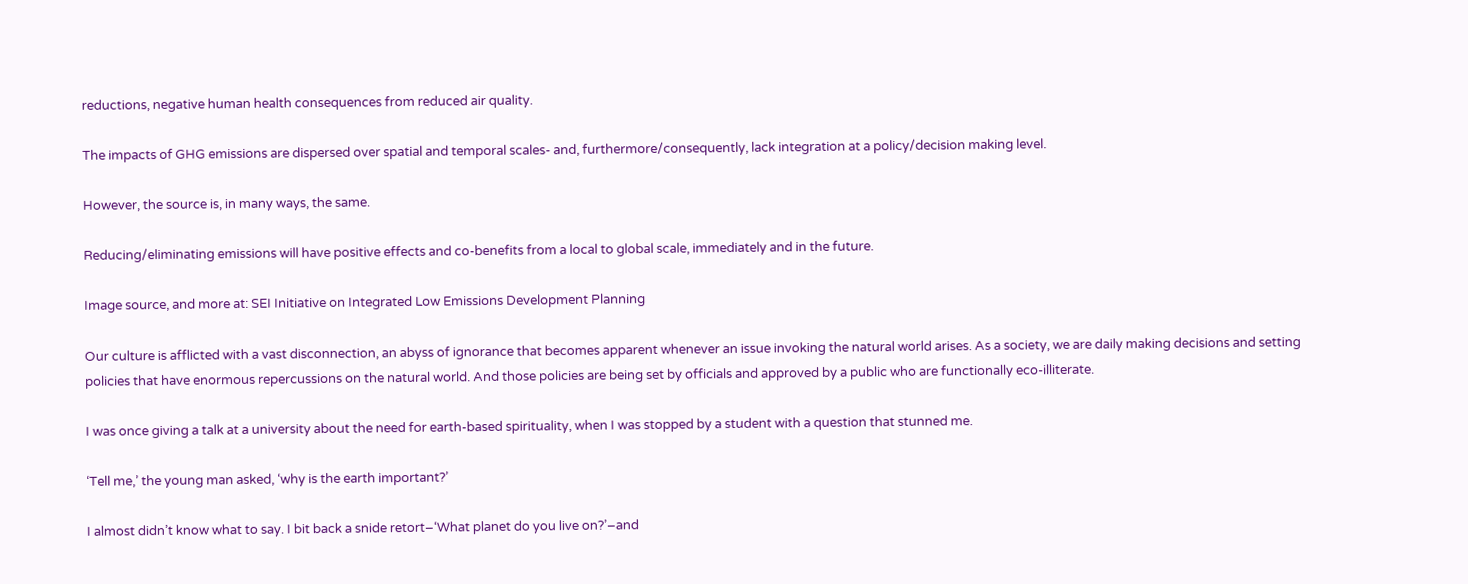reductions, negative human health consequences from reduced air quality.

The impacts of GHG emissions are dispersed over spatial and temporal scales- and, furthermore/consequently, lack integration at a policy/decision making level.

However, the source is, in many ways, the same.

Reducing/eliminating emissions will have positive effects and co-benefits from a local to global scale, immediately and in the future.

Image source, and more at: SEI Initiative on Integrated Low Emissions Development Planning

Our culture is afflicted with a vast disconnection, an abyss of ignorance that becomes apparent whenever an issue invoking the natural world arises. As a society, we are daily making decisions and setting policies that have enormous repercussions on the natural world. And those policies are being set by officials and approved by a public who are functionally eco-illiterate.

I was once giving a talk at a university about the need for earth-based spirituality, when I was stopped by a student with a question that stunned me.

‘Tell me,’ the young man asked, ‘why is the earth important?’

I almost didn’t know what to say. I bit back a snide retort–‘What planet do you live on?’–and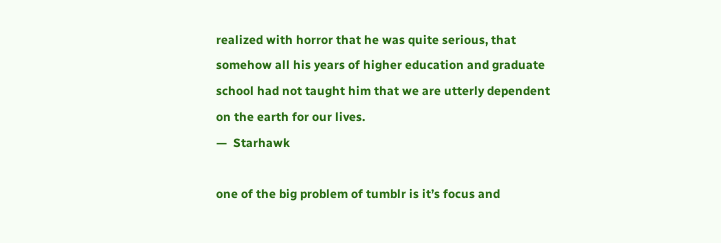realized with horror that he was quite serious, that somehow all his years of higher education and graduate school had not taught him that we are utterly dependent on the earth for our lives.
—  Starhawk

one of the big problem of tumblr is it’s focus and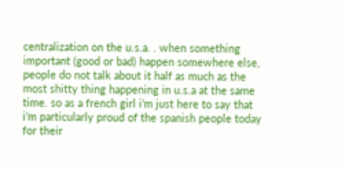centralization on the u.s.a. . when something important (good or bad) happen somewhere else, people do not talk about it half as much as the most shitty thing happening in u.s.a at the same time. so as a french girl i’m just here to say that i’m particularly proud of the spanish people today for their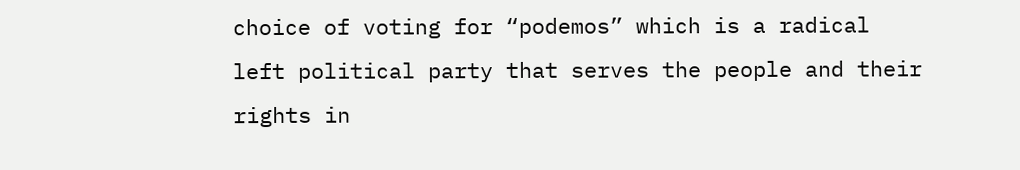choice of voting for “podemos” which is a radical left political party that serves the people and their rights in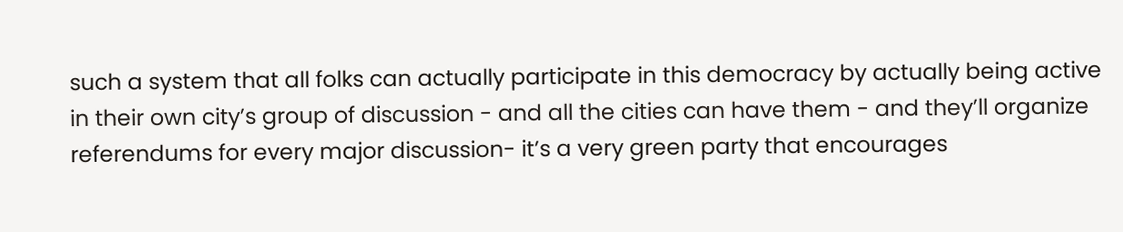such a system that all folks can actually participate in this democracy by actually being active in their own city’s group of discussion - and all the cities can have them - and they’ll organize referendums for every major discussion- it’s a very green party that encourages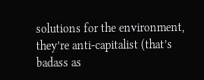solutions for the environment, they’re anti-capitalist (that’s badass as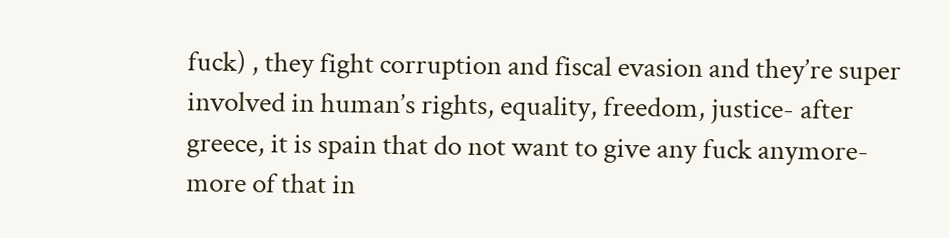fuck) , they fight corruption and fiscal evasion and they’re super involved in human’s rights, equality, freedom, justice- after greece, it is spain that do not want to give any fuck anymore- more of that in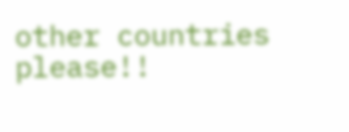other countries please!!